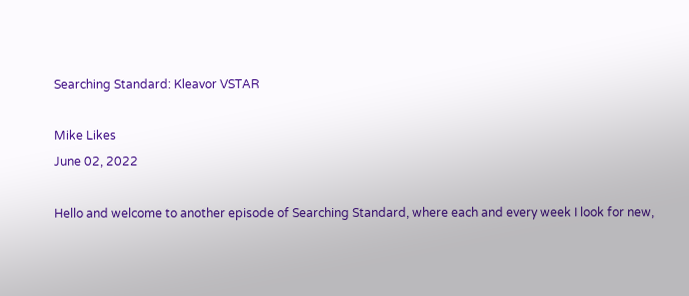Searching Standard: Kleavor VSTAR

Mike Likes
June 02, 2022

Hello and welcome to another episode of Searching Standard, where each and every week I look for new,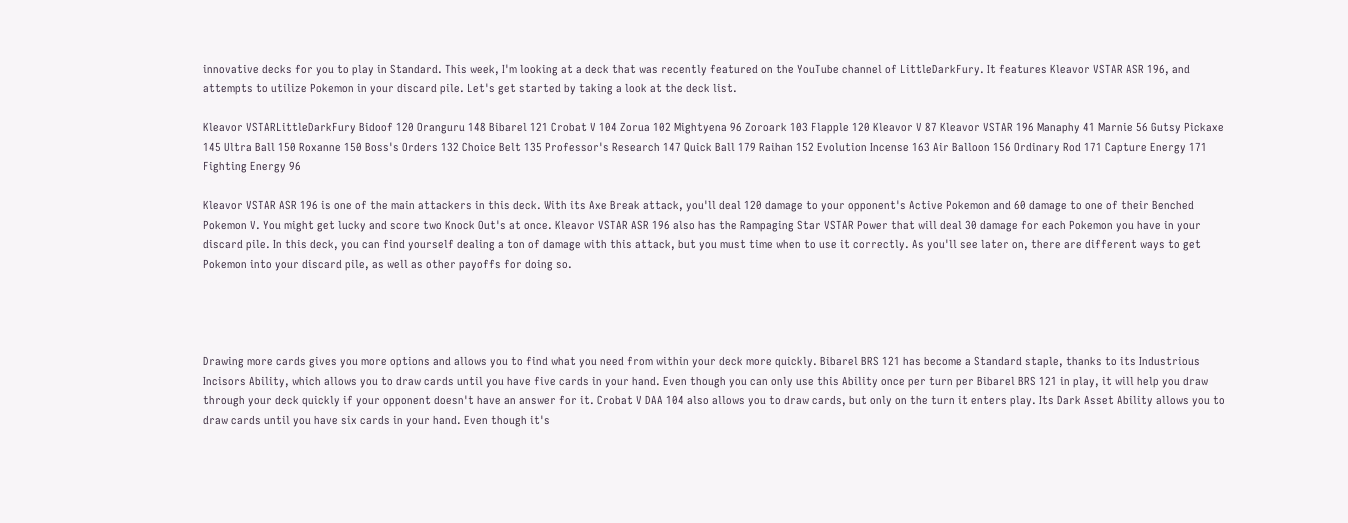innovative decks for you to play in Standard. This week, I'm looking at a deck that was recently featured on the YouTube channel of LittleDarkFury. It features Kleavor VSTAR ASR 196, and attempts to utilize Pokemon in your discard pile. Let's get started by taking a look at the deck list.

Kleavor VSTARLittleDarkFury Bidoof 120 Oranguru 148 Bibarel 121 Crobat V 104 Zorua 102 Mightyena 96 Zoroark 103 Flapple 120 Kleavor V 87 Kleavor VSTAR 196 Manaphy 41 Marnie 56 Gutsy Pickaxe 145 Ultra Ball 150 Roxanne 150 Boss's Orders 132 Choice Belt 135 Professor's Research 147 Quick Ball 179 Raihan 152 Evolution Incense 163 Air Balloon 156 Ordinary Rod 171 Capture Energy 171 Fighting Energy 96

Kleavor VSTAR ASR 196 is one of the main attackers in this deck. With its Axe Break attack, you'll deal 120 damage to your opponent's Active Pokemon and 60 damage to one of their Benched Pokemon V. You might get lucky and score two Knock Out's at once. Kleavor VSTAR ASR 196 also has the Rampaging Star VSTAR Power that will deal 30 damage for each Pokemon you have in your discard pile. In this deck, you can find yourself dealing a ton of damage with this attack, but you must time when to use it correctly. As you'll see later on, there are different ways to get Pokemon into your discard pile, as well as other payoffs for doing so.




Drawing more cards gives you more options and allows you to find what you need from within your deck more quickly. Bibarel BRS 121 has become a Standard staple, thanks to its Industrious Incisors Ability, which allows you to draw cards until you have five cards in your hand. Even though you can only use this Ability once per turn per Bibarel BRS 121 in play, it will help you draw through your deck quickly if your opponent doesn't have an answer for it. Crobat V DAA 104 also allows you to draw cards, but only on the turn it enters play. Its Dark Asset Ability allows you to draw cards until you have six cards in your hand. Even though it's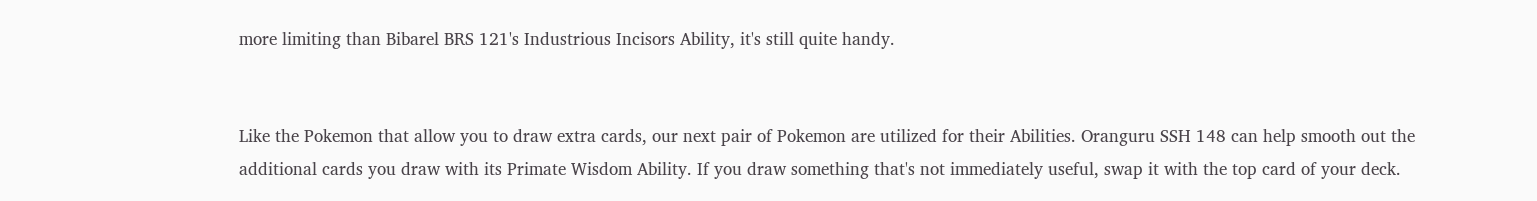more limiting than Bibarel BRS 121's Industrious Incisors Ability, it's still quite handy.


Like the Pokemon that allow you to draw extra cards, our next pair of Pokemon are utilized for their Abilities. Oranguru SSH 148 can help smooth out the additional cards you draw with its Primate Wisdom Ability. If you draw something that's not immediately useful, swap it with the top card of your deck.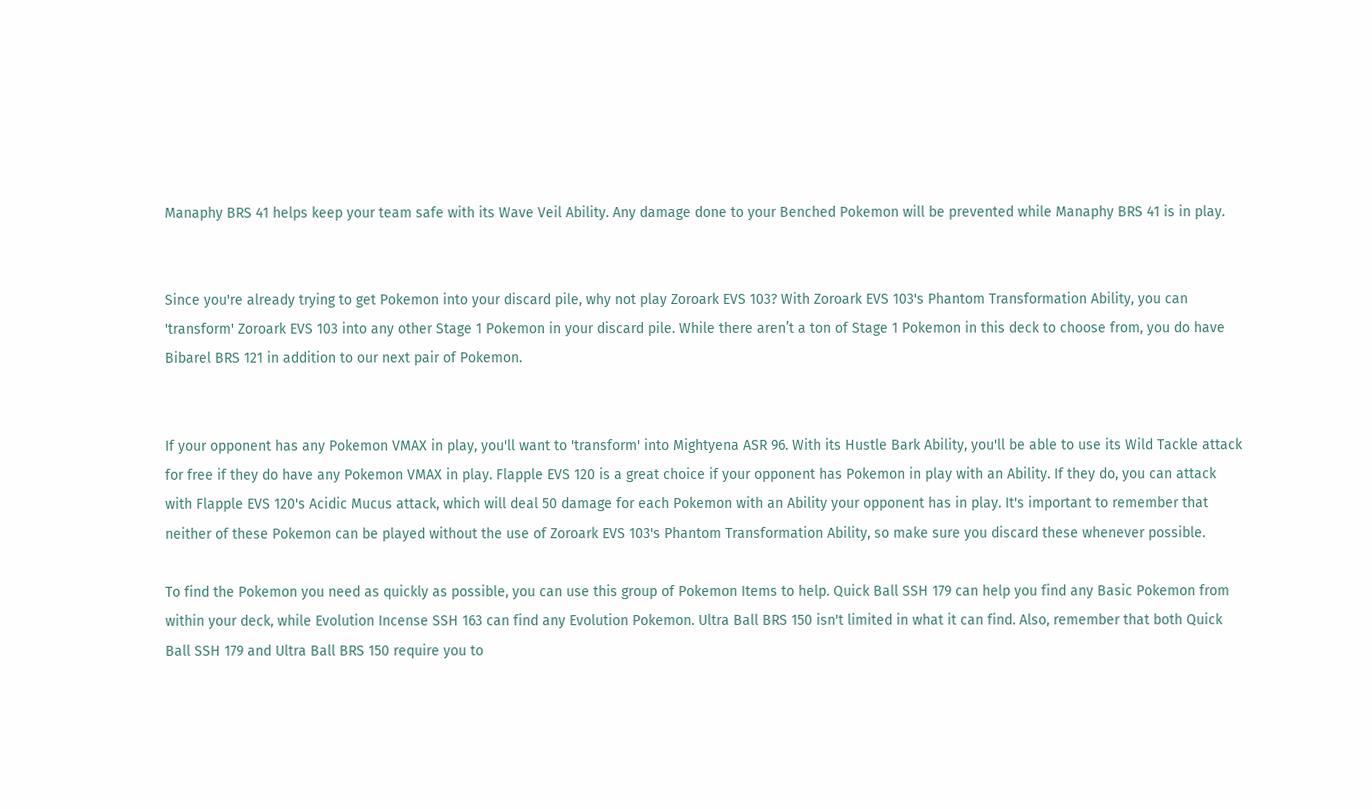Manaphy BRS 41 helps keep your team safe with its Wave Veil Ability. Any damage done to your Benched Pokemon will be prevented while Manaphy BRS 41 is in play.


Since you're already trying to get Pokemon into your discard pile, why not play Zoroark EVS 103? With Zoroark EVS 103's Phantom Transformation Ability, you can 'transform' Zoroark EVS 103 into any other Stage 1 Pokemon in your discard pile. While there aren’t a ton of Stage 1 Pokemon in this deck to choose from, you do have Bibarel BRS 121 in addition to our next pair of Pokemon.


If your opponent has any Pokemon VMAX in play, you'll want to 'transform' into Mightyena ASR 96. With its Hustle Bark Ability, you'll be able to use its Wild Tackle attack for free if they do have any Pokemon VMAX in play. Flapple EVS 120 is a great choice if your opponent has Pokemon in play with an Ability. If they do, you can attack with Flapple EVS 120's Acidic Mucus attack, which will deal 50 damage for each Pokemon with an Ability your opponent has in play. It's important to remember that neither of these Pokemon can be played without the use of Zoroark EVS 103's Phantom Transformation Ability, so make sure you discard these whenever possible.

To find the Pokemon you need as quickly as possible, you can use this group of Pokemon Items to help. Quick Ball SSH 179 can help you find any Basic Pokemon from within your deck, while Evolution Incense SSH 163 can find any Evolution Pokemon. Ultra Ball BRS 150 isn't limited in what it can find. Also, remember that both Quick Ball SSH 179 and Ultra Ball BRS 150 require you to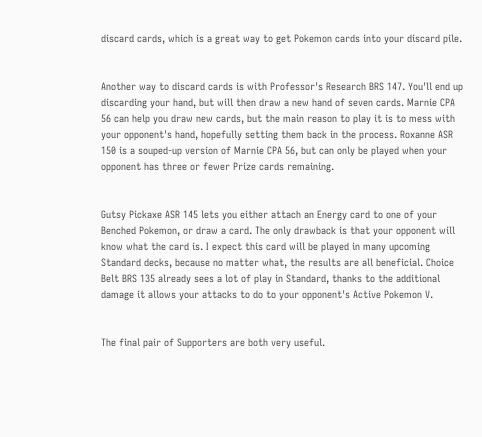discard cards, which is a great way to get Pokemon cards into your discard pile.


Another way to discard cards is with Professor's Research BRS 147. You'll end up discarding your hand, but will then draw a new hand of seven cards. Marnie CPA 56 can help you draw new cards, but the main reason to play it is to mess with your opponent's hand, hopefully setting them back in the process. Roxanne ASR 150 is a souped-up version of Marnie CPA 56, but can only be played when your opponent has three or fewer Prize cards remaining.


Gutsy Pickaxe ASR 145 lets you either attach an Energy card to one of your Benched Pokemon, or draw a card. The only drawback is that your opponent will know what the card is. I expect this card will be played in many upcoming Standard decks, because no matter what, the results are all beneficial. Choice Belt BRS 135 already sees a lot of play in Standard, thanks to the additional damage it allows your attacks to do to your opponent's Active Pokemon V.


The final pair of Supporters are both very useful.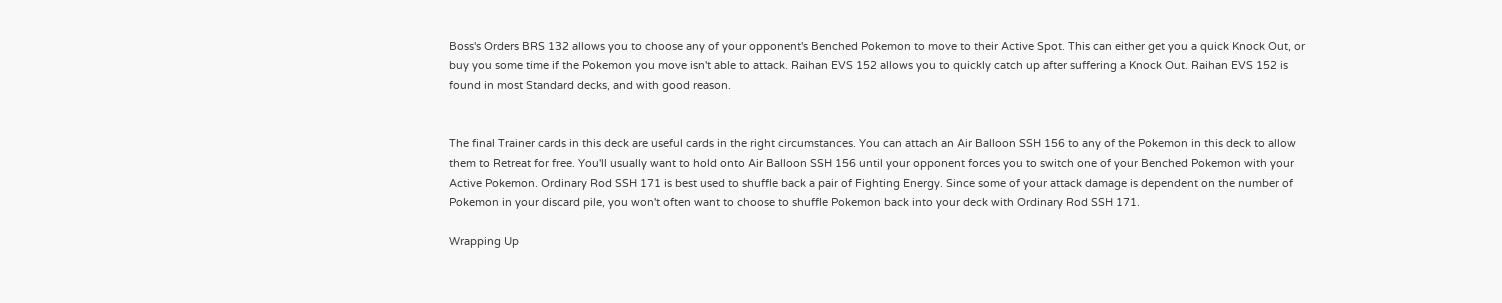Boss's Orders BRS 132 allows you to choose any of your opponent's Benched Pokemon to move to their Active Spot. This can either get you a quick Knock Out, or buy you some time if the Pokemon you move isn't able to attack. Raihan EVS 152 allows you to quickly catch up after suffering a Knock Out. Raihan EVS 152 is found in most Standard decks, and with good reason.


The final Trainer cards in this deck are useful cards in the right circumstances. You can attach an Air Balloon SSH 156 to any of the Pokemon in this deck to allow them to Retreat for free. You'll usually want to hold onto Air Balloon SSH 156 until your opponent forces you to switch one of your Benched Pokemon with your Active Pokemon. Ordinary Rod SSH 171 is best used to shuffle back a pair of Fighting Energy. Since some of your attack damage is dependent on the number of Pokemon in your discard pile, you won't often want to choose to shuffle Pokemon back into your deck with Ordinary Rod SSH 171.

Wrapping Up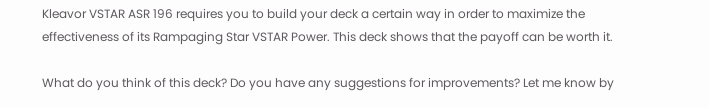Kleavor VSTAR ASR 196 requires you to build your deck a certain way in order to maximize the effectiveness of its Rampaging Star VSTAR Power. This deck shows that the payoff can be worth it.

What do you think of this deck? Do you have any suggestions for improvements? Let me know by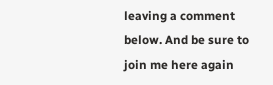leaving a comment below. And be sure to join me here again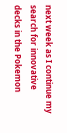next week as I continue my search for innovative decks in the Pokemon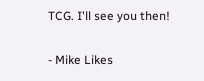TCG. I'll see you then!

- Mike Likes